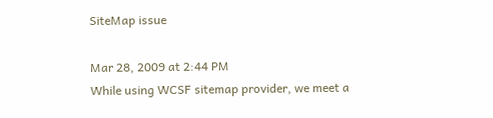SiteMap issue

Mar 28, 2009 at 2:44 PM
While using WCSF sitemap provider, we meet a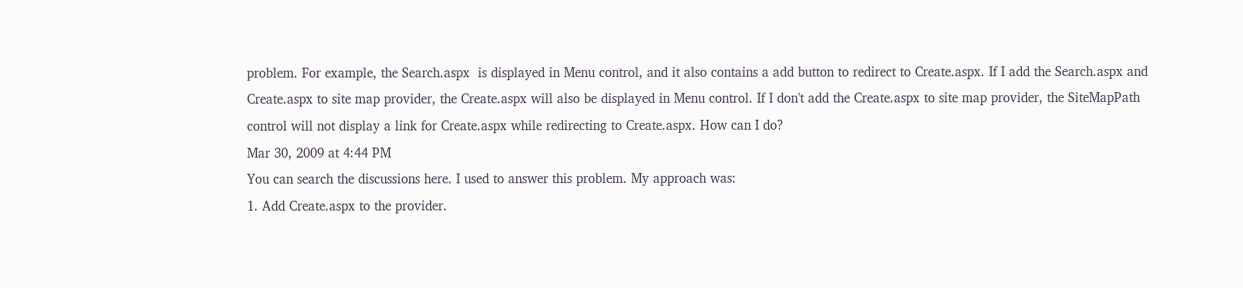problem. For example, the Search.aspx  is displayed in Menu control, and it also contains a add button to redirect to Create.aspx. If I add the Search.aspx and Create.aspx to site map provider, the Create.aspx will also be displayed in Menu control. If I don't add the Create.aspx to site map provider, the SiteMapPath control will not display a link for Create.aspx while redirecting to Create.aspx. How can I do?
Mar 30, 2009 at 4:44 PM
You can search the discussions here. I used to answer this problem. My approach was:
1. Add Create.aspx to the provider.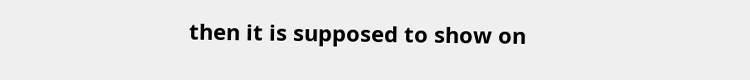then it is supposed to show on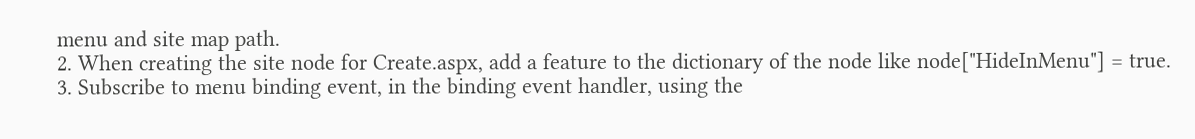menu and site map path.
2. When creating the site node for Create.aspx, add a feature to the dictionary of the node like node["HideInMenu"] = true.
3. Subscribe to menu binding event, in the binding event handler, using the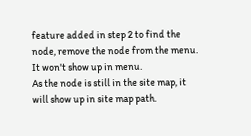feature added in step 2 to find the node, remove the node from the menu. It won't show up in menu.
As the node is still in the site map, it will show up in site map path.